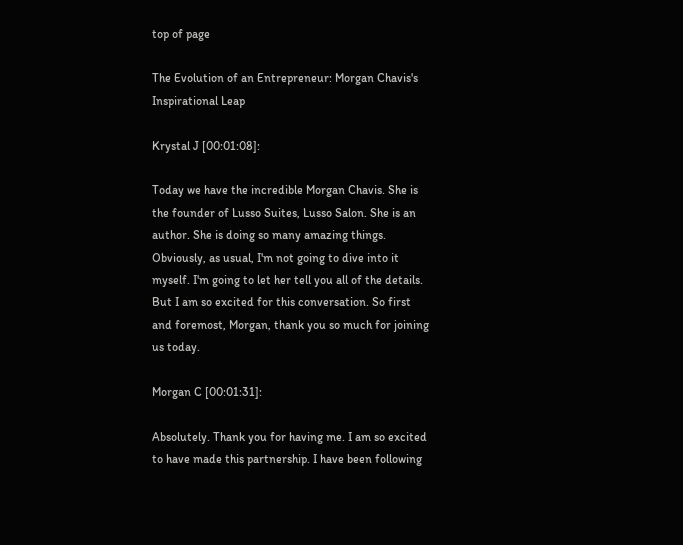top of page

The Evolution of an Entrepreneur: Morgan Chavis's Inspirational Leap

Krystal J [00:01:08]:

Today we have the incredible Morgan Chavis. She is the founder of Lusso Suites, Lusso Salon. She is an author. She is doing so many amazing things. Obviously, as usual, I'm not going to dive into it myself. I'm going to let her tell you all of the details. But I am so excited for this conversation. So first and foremost, Morgan, thank you so much for joining us today.

Morgan C [00:01:31]:

Absolutely. Thank you for having me. I am so excited to have made this partnership. I have been following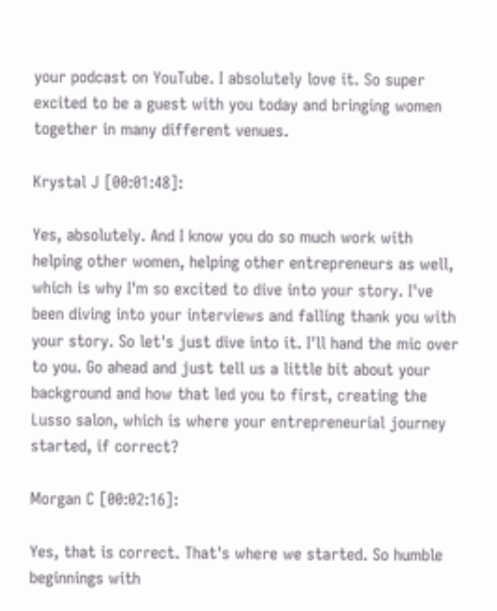your podcast on YouTube. I absolutely love it. So super excited to be a guest with you today and bringing women together in many different venues.

Krystal J [00:01:48]:

Yes, absolutely. And I know you do so much work with helping other women, helping other entrepreneurs as well, which is why I'm so excited to dive into your story. I've been diving into your interviews and falling thank you with your story. So let's just dive into it. I'll hand the mic over to you. Go ahead and just tell us a little bit about your background and how that led you to first, creating the Lusso salon, which is where your entrepreneurial journey started, if correct?

Morgan C [00:02:16]:

Yes, that is correct. That's where we started. So humble beginnings with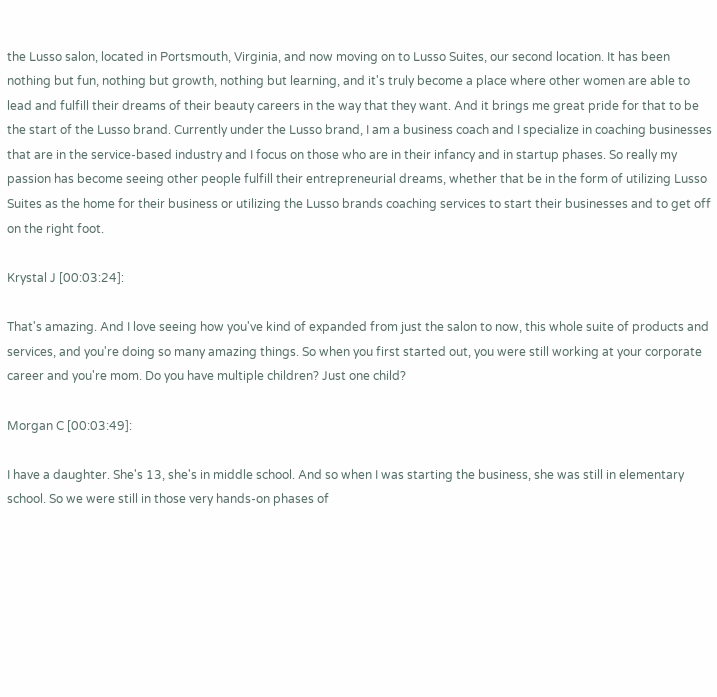the Lusso salon, located in Portsmouth, Virginia, and now moving on to Lusso Suites, our second location. It has been nothing but fun, nothing but growth, nothing but learning, and it's truly become a place where other women are able to lead and fulfill their dreams of their beauty careers in the way that they want. And it brings me great pride for that to be the start of the Lusso brand. Currently under the Lusso brand, I am a business coach and I specialize in coaching businesses that are in the service-based industry and I focus on those who are in their infancy and in startup phases. So really my passion has become seeing other people fulfill their entrepreneurial dreams, whether that be in the form of utilizing Lusso Suites as the home for their business or utilizing the Lusso brands coaching services to start their businesses and to get off on the right foot.

Krystal J [00:03:24]:

That's amazing. And I love seeing how you've kind of expanded from just the salon to now, this whole suite of products and services, and you're doing so many amazing things. So when you first started out, you were still working at your corporate career and you're mom. Do you have multiple children? Just one child?

Morgan C [00:03:49]:

I have a daughter. She's 13, she's in middle school. And so when I was starting the business, she was still in elementary school. So we were still in those very hands-on phases of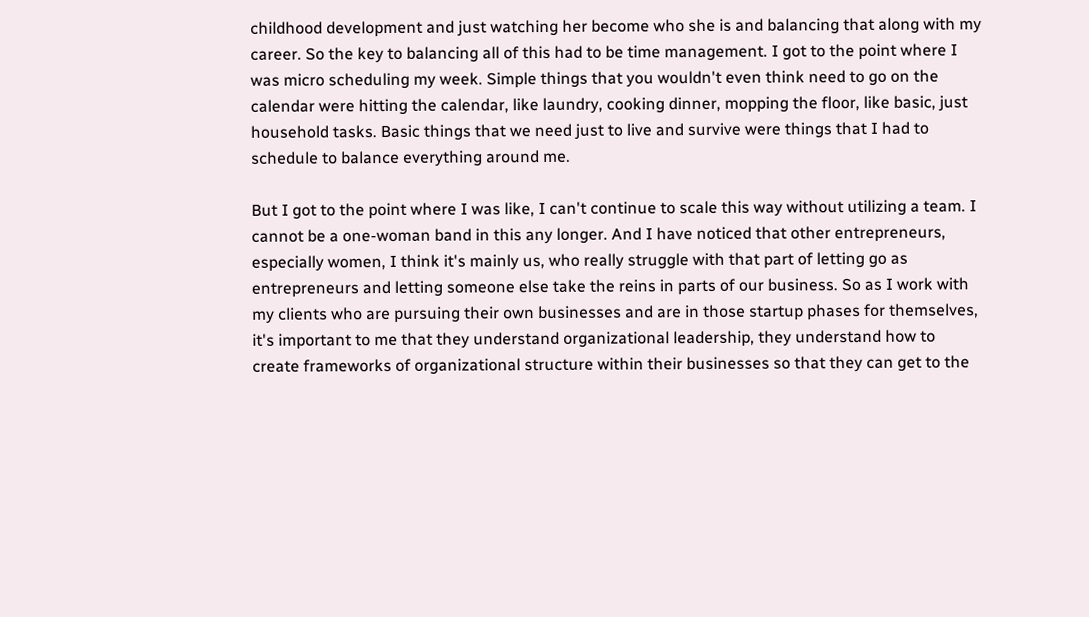childhood development and just watching her become who she is and balancing that along with my career. So the key to balancing all of this had to be time management. I got to the point where I was micro scheduling my week. Simple things that you wouldn't even think need to go on the calendar were hitting the calendar, like laundry, cooking dinner, mopping the floor, like basic, just household tasks. Basic things that we need just to live and survive were things that I had to schedule to balance everything around me.

But I got to the point where I was like, I can't continue to scale this way without utilizing a team. I cannot be a one-woman band in this any longer. And I have noticed that other entrepreneurs, especially women, I think it's mainly us, who really struggle with that part of letting go as entrepreneurs and letting someone else take the reins in parts of our business. So as I work with my clients who are pursuing their own businesses and are in those startup phases for themselves, it's important to me that they understand organizational leadership, they understand how to create frameworks of organizational structure within their businesses so that they can get to the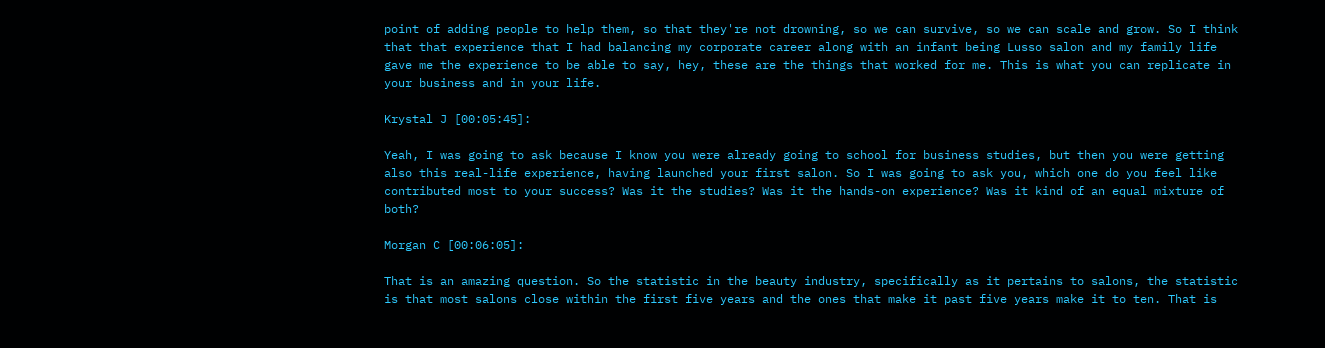point of adding people to help them, so that they're not drowning, so we can survive, so we can scale and grow. So I think that that experience that I had balancing my corporate career along with an infant being Lusso salon and my family life gave me the experience to be able to say, hey, these are the things that worked for me. This is what you can replicate in your business and in your life.

Krystal J [00:05:45]:

Yeah, I was going to ask because I know you were already going to school for business studies, but then you were getting also this real-life experience, having launched your first salon. So I was going to ask you, which one do you feel like contributed most to your success? Was it the studies? Was it the hands-on experience? Was it kind of an equal mixture of both?

Morgan C [00:06:05]:

That is an amazing question. So the statistic in the beauty industry, specifically as it pertains to salons, the statistic is that most salons close within the first five years and the ones that make it past five years make it to ten. That is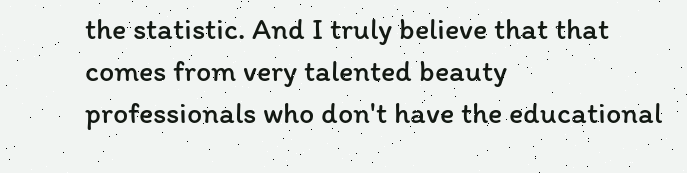the statistic. And I truly believe that that comes from very talented beauty professionals who don't have the educational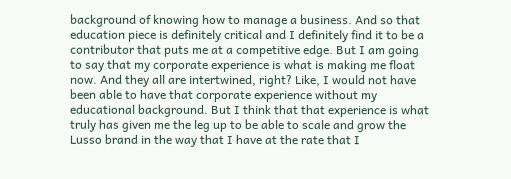background of knowing how to manage a business. And so that education piece is definitely critical and I definitely find it to be a contributor that puts me at a competitive edge. But I am going to say that my corporate experience is what is making me float now. And they all are intertwined, right? Like, I would not have been able to have that corporate experience without my educational background. But I think that that experience is what truly has given me the leg up to be able to scale and grow the Lusso brand in the way that I have at the rate that I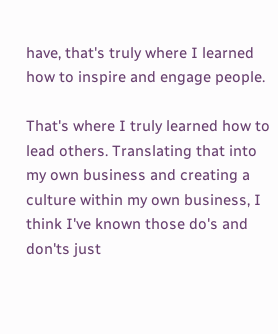have, that's truly where I learned how to inspire and engage people.

That's where I truly learned how to lead others. Translating that into my own business and creating a culture within my own business, I think I've known those do's and don'ts just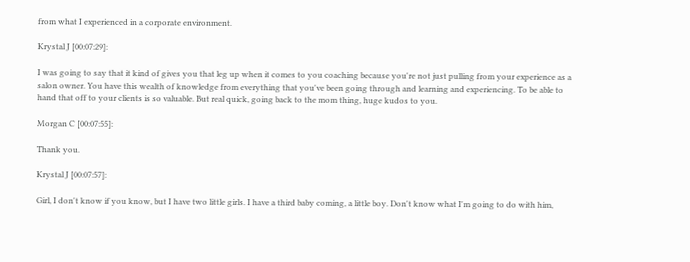from what I experienced in a corporate environment.

Krystal J [00:07:29]:

I was going to say that it kind of gives you that leg up when it comes to you coaching because you're not just pulling from your experience as a salon owner. You have this wealth of knowledge from everything that you've been going through and learning and experiencing. To be able to hand that off to your clients is so valuable. But real quick, going back to the mom thing, huge kudos to you.

Morgan C [00:07:55]:

Thank you.

Krystal J [00:07:57]:

Girl, I don't know if you know, but I have two little girls. I have a third baby coming, a little boy. Don't know what I'm going to do with him,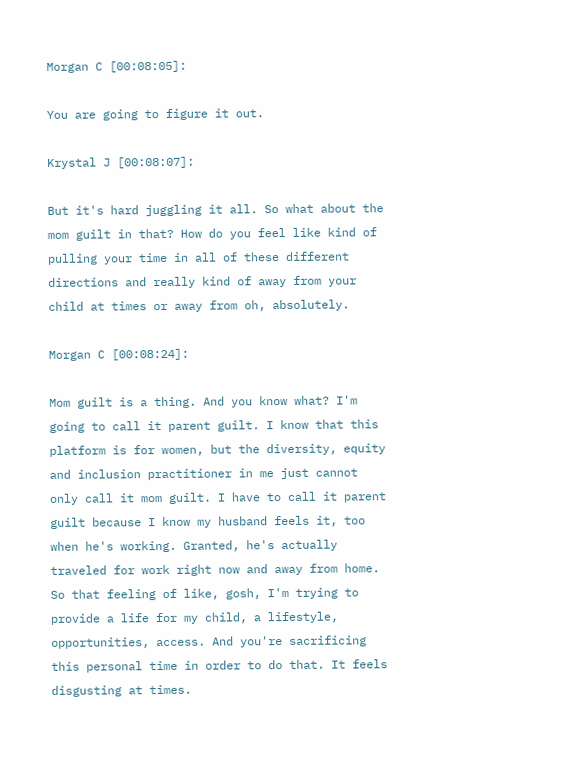Morgan C [00:08:05]:

You are going to figure it out.

Krystal J [00:08:07]:

But it's hard juggling it all. So what about the mom guilt in that? How do you feel like kind of pulling your time in all of these different directions and really kind of away from your child at times or away from oh, absolutely.

Morgan C [00:08:24]:

Mom guilt is a thing. And you know what? I'm going to call it parent guilt. I know that this platform is for women, but the diversity, equity and inclusion practitioner in me just cannot only call it mom guilt. I have to call it parent guilt because I know my husband feels it, too when he's working. Granted, he's actually traveled for work right now and away from home. So that feeling of like, gosh, I'm trying to provide a life for my child, a lifestyle, opportunities, access. And you're sacrificing this personal time in order to do that. It feels disgusting at times.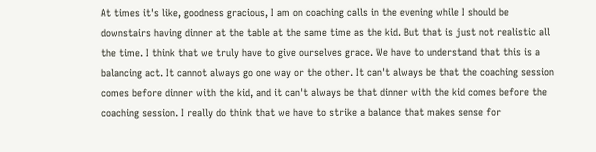At times it's like, goodness gracious, I am on coaching calls in the evening while I should be downstairs having dinner at the table at the same time as the kid. But that is just not realistic all the time. I think that we truly have to give ourselves grace. We have to understand that this is a balancing act. It cannot always go one way or the other. It can't always be that the coaching session comes before dinner with the kid, and it can't always be that dinner with the kid comes before the coaching session. I really do think that we have to strike a balance that makes sense for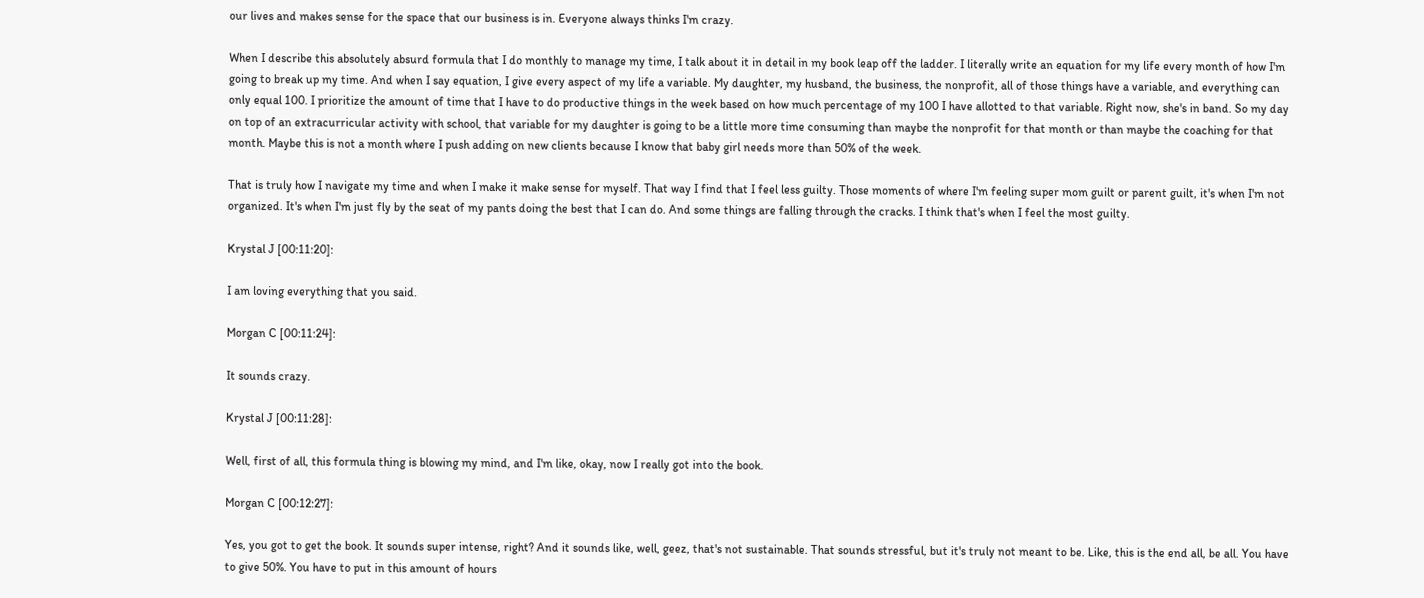our lives and makes sense for the space that our business is in. Everyone always thinks I'm crazy.

When I describe this absolutely absurd formula that I do monthly to manage my time, I talk about it in detail in my book leap off the ladder. I literally write an equation for my life every month of how I'm going to break up my time. And when I say equation, I give every aspect of my life a variable. My daughter, my husband, the business, the nonprofit, all of those things have a variable, and everything can only equal 100. I prioritize the amount of time that I have to do productive things in the week based on how much percentage of my 100 I have allotted to that variable. Right now, she's in band. So my day on top of an extracurricular activity with school, that variable for my daughter is going to be a little more time consuming than maybe the nonprofit for that month or than maybe the coaching for that month. Maybe this is not a month where I push adding on new clients because I know that baby girl needs more than 50% of the week.

That is truly how I navigate my time and when I make it make sense for myself. That way I find that I feel less guilty. Those moments of where I'm feeling super mom guilt or parent guilt, it's when I'm not organized. It's when I'm just fly by the seat of my pants doing the best that I can do. And some things are falling through the cracks. I think that's when I feel the most guilty.

Krystal J [00:11:20]:

I am loving everything that you said.

Morgan C [00:11:24]:

It sounds crazy.

Krystal J [00:11:28]:

Well, first of all, this formula thing is blowing my mind, and I'm like, okay, now I really got into the book.

Morgan C [00:12:27]:

Yes, you got to get the book. It sounds super intense, right? And it sounds like, well, geez, that's not sustainable. That sounds stressful, but it's truly not meant to be. Like, this is the end all, be all. You have to give 50%. You have to put in this amount of hours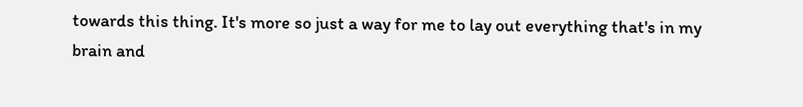towards this thing. It's more so just a way for me to lay out everything that's in my brain and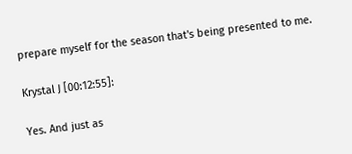prepare myself for the season that's being presented to me.

Krystal J [00:12:55]:

Yes. And just as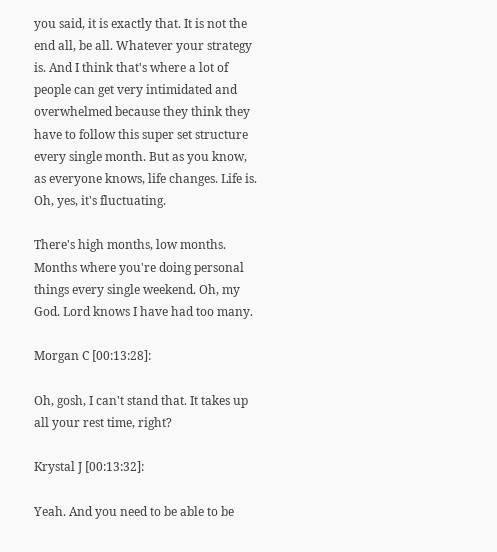you said, it is exactly that. It is not the end all, be all. Whatever your strategy is. And I think that's where a lot of people can get very intimidated and overwhelmed because they think they have to follow this super set structure every single month. But as you know, as everyone knows, life changes. Life is. Oh, yes, it's fluctuating.

There's high months, low months. Months where you're doing personal things every single weekend. Oh, my God. Lord knows I have had too many.

Morgan C [00:13:28]:

Oh, gosh, I can't stand that. It takes up all your rest time, right?

Krystal J [00:13:32]:

Yeah. And you need to be able to be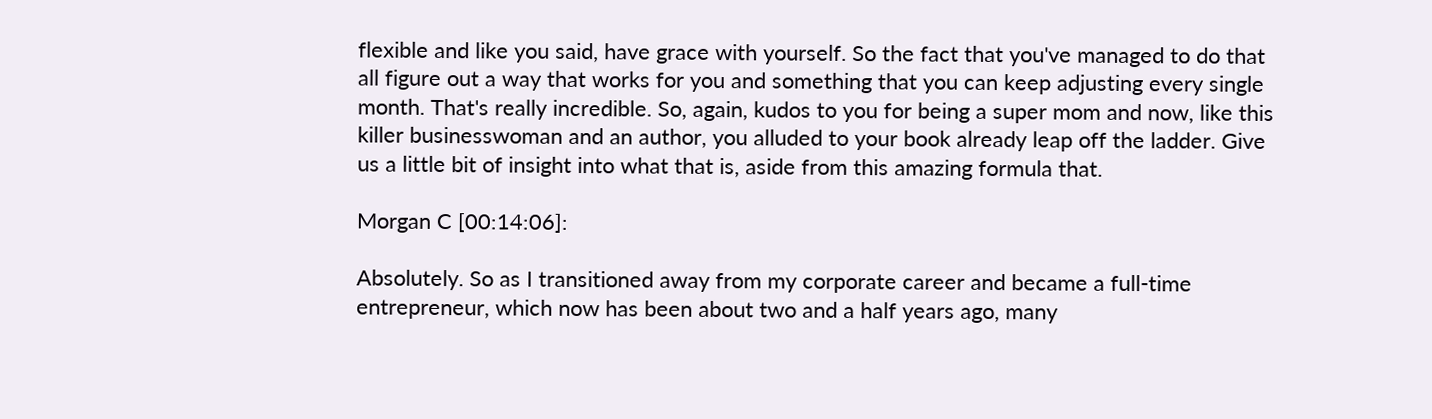flexible and like you said, have grace with yourself. So the fact that you've managed to do that all figure out a way that works for you and something that you can keep adjusting every single month. That's really incredible. So, again, kudos to you for being a super mom and now, like this killer businesswoman and an author, you alluded to your book already leap off the ladder. Give us a little bit of insight into what that is, aside from this amazing formula that.

Morgan C [00:14:06]:

Absolutely. So as I transitioned away from my corporate career and became a full-time entrepreneur, which now has been about two and a half years ago, many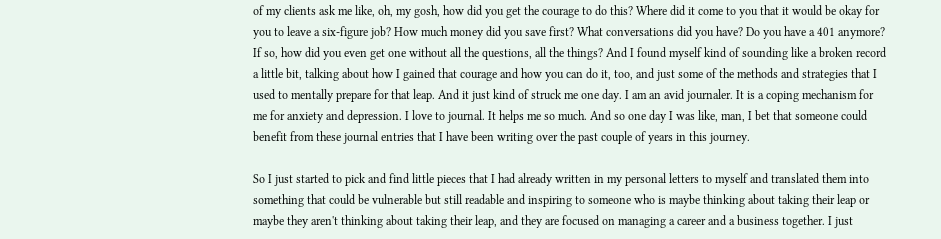of my clients ask me like, oh, my gosh, how did you get the courage to do this? Where did it come to you that it would be okay for you to leave a six-figure job? How much money did you save first? What conversations did you have? Do you have a 401 anymore? If so, how did you even get one without all the questions, all the things? And I found myself kind of sounding like a broken record a little bit, talking about how I gained that courage and how you can do it, too, and just some of the methods and strategies that I used to mentally prepare for that leap. And it just kind of struck me one day. I am an avid journaler. It is a coping mechanism for me for anxiety and depression. I love to journal. It helps me so much. And so one day I was like, man, I bet that someone could benefit from these journal entries that I have been writing over the past couple of years in this journey.

So I just started to pick and find little pieces that I had already written in my personal letters to myself and translated them into something that could be vulnerable but still readable and inspiring to someone who is maybe thinking about taking their leap or maybe they aren't thinking about taking their leap, and they are focused on managing a career and a business together. I just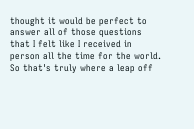thought it would be perfect to answer all of those questions that I felt like I received in person all the time for the world. So that's truly where a leap off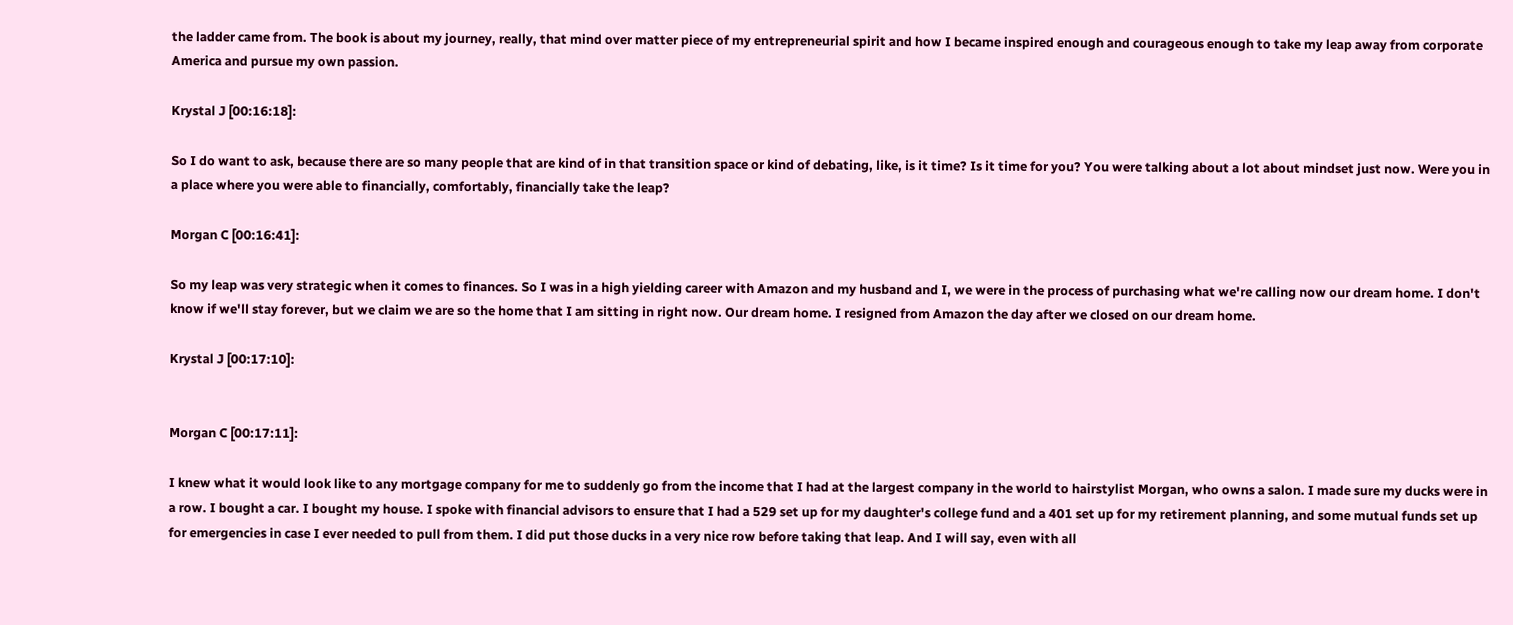the ladder came from. The book is about my journey, really, that mind over matter piece of my entrepreneurial spirit and how I became inspired enough and courageous enough to take my leap away from corporate America and pursue my own passion.

Krystal J [00:16:18]:

So I do want to ask, because there are so many people that are kind of in that transition space or kind of debating, like, is it time? Is it time for you? You were talking about a lot about mindset just now. Were you in a place where you were able to financially, comfortably, financially take the leap?

Morgan C [00:16:41]:

So my leap was very strategic when it comes to finances. So I was in a high yielding career with Amazon and my husband and I, we were in the process of purchasing what we're calling now our dream home. I don't know if we'll stay forever, but we claim we are so the home that I am sitting in right now. Our dream home. I resigned from Amazon the day after we closed on our dream home.

Krystal J [00:17:10]:


Morgan C [00:17:11]:

I knew what it would look like to any mortgage company for me to suddenly go from the income that I had at the largest company in the world to hairstylist Morgan, who owns a salon. I made sure my ducks were in a row. I bought a car. I bought my house. I spoke with financial advisors to ensure that I had a 529 set up for my daughter's college fund and a 401 set up for my retirement planning, and some mutual funds set up for emergencies in case I ever needed to pull from them. I did put those ducks in a very nice row before taking that leap. And I will say, even with all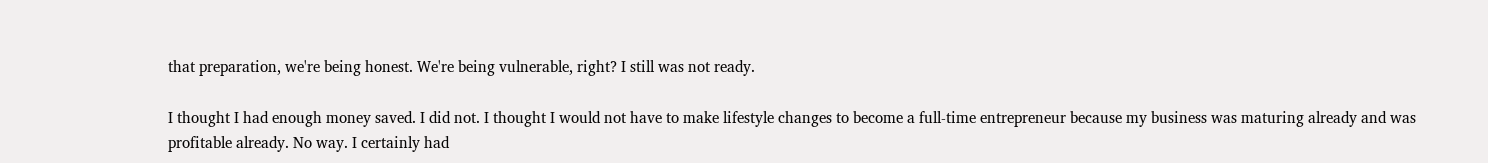that preparation, we're being honest. We're being vulnerable, right? I still was not ready.

I thought I had enough money saved. I did not. I thought I would not have to make lifestyle changes to become a full-time entrepreneur because my business was maturing already and was profitable already. No way. I certainly had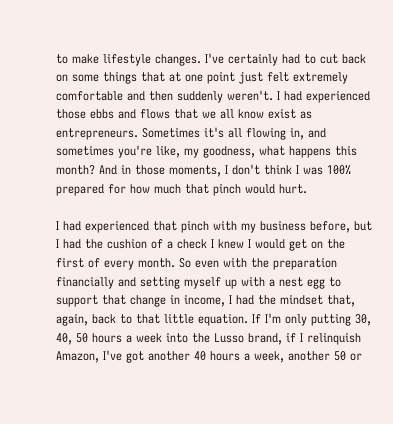to make lifestyle changes. I've certainly had to cut back on some things that at one point just felt extremely comfortable and then suddenly weren't. I had experienced those ebbs and flows that we all know exist as entrepreneurs. Sometimes it's all flowing in, and sometimes you're like, my goodness, what happens this month? And in those moments, I don't think I was 100% prepared for how much that pinch would hurt.

I had experienced that pinch with my business before, but I had the cushion of a check I knew I would get on the first of every month. So even with the preparation financially and setting myself up with a nest egg to support that change in income, I had the mindset that, again, back to that little equation. If I'm only putting 30, 40, 50 hours a week into the Lusso brand, if I relinquish Amazon, I've got another 40 hours a week, another 50 or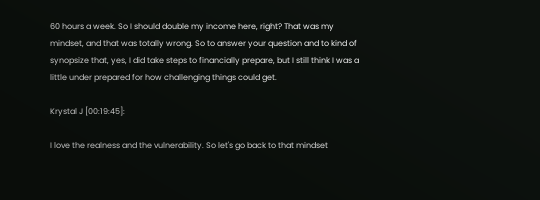60 hours a week. So I should double my income here, right? That was my mindset, and that was totally wrong. So to answer your question and to kind of synopsize that, yes, I did take steps to financially prepare, but I still think I was a little under prepared for how challenging things could get.

Krystal J [00:19:45]:

I love the realness and the vulnerability. So let's go back to that mindset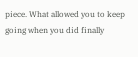piece. What allowed you to keep going when you did finally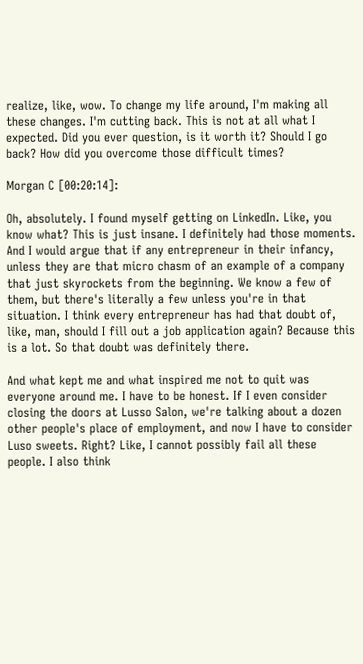realize, like, wow. To change my life around, I'm making all these changes. I'm cutting back. This is not at all what I expected. Did you ever question, is it worth it? Should I go back? How did you overcome those difficult times?

Morgan C [00:20:14]:

Oh, absolutely. I found myself getting on LinkedIn. Like, you know what? This is just insane. I definitely had those moments. And I would argue that if any entrepreneur in their infancy, unless they are that micro chasm of an example of a company that just skyrockets from the beginning. We know a few of them, but there's literally a few unless you're in that situation. I think every entrepreneur has had that doubt of, like, man, should I fill out a job application again? Because this is a lot. So that doubt was definitely there.

And what kept me and what inspired me not to quit was everyone around me. I have to be honest. If I even consider closing the doors at Lusso Salon, we're talking about a dozen other people's place of employment, and now I have to consider Luso sweets. Right? Like, I cannot possibly fail all these people. I also think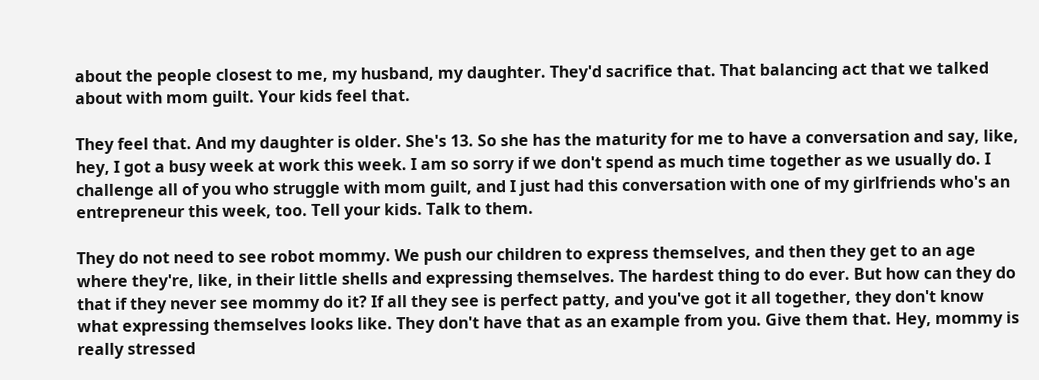about the people closest to me, my husband, my daughter. They'd sacrifice that. That balancing act that we talked about with mom guilt. Your kids feel that.

They feel that. And my daughter is older. She's 13. So she has the maturity for me to have a conversation and say, like, hey, I got a busy week at work this week. I am so sorry if we don't spend as much time together as we usually do. I challenge all of you who struggle with mom guilt, and I just had this conversation with one of my girlfriends who's an entrepreneur this week, too. Tell your kids. Talk to them.

They do not need to see robot mommy. We push our children to express themselves, and then they get to an age where they're, like, in their little shells and expressing themselves. The hardest thing to do ever. But how can they do that if they never see mommy do it? If all they see is perfect patty, and you've got it all together, they don't know what expressing themselves looks like. They don't have that as an example from you. Give them that. Hey, mommy is really stressed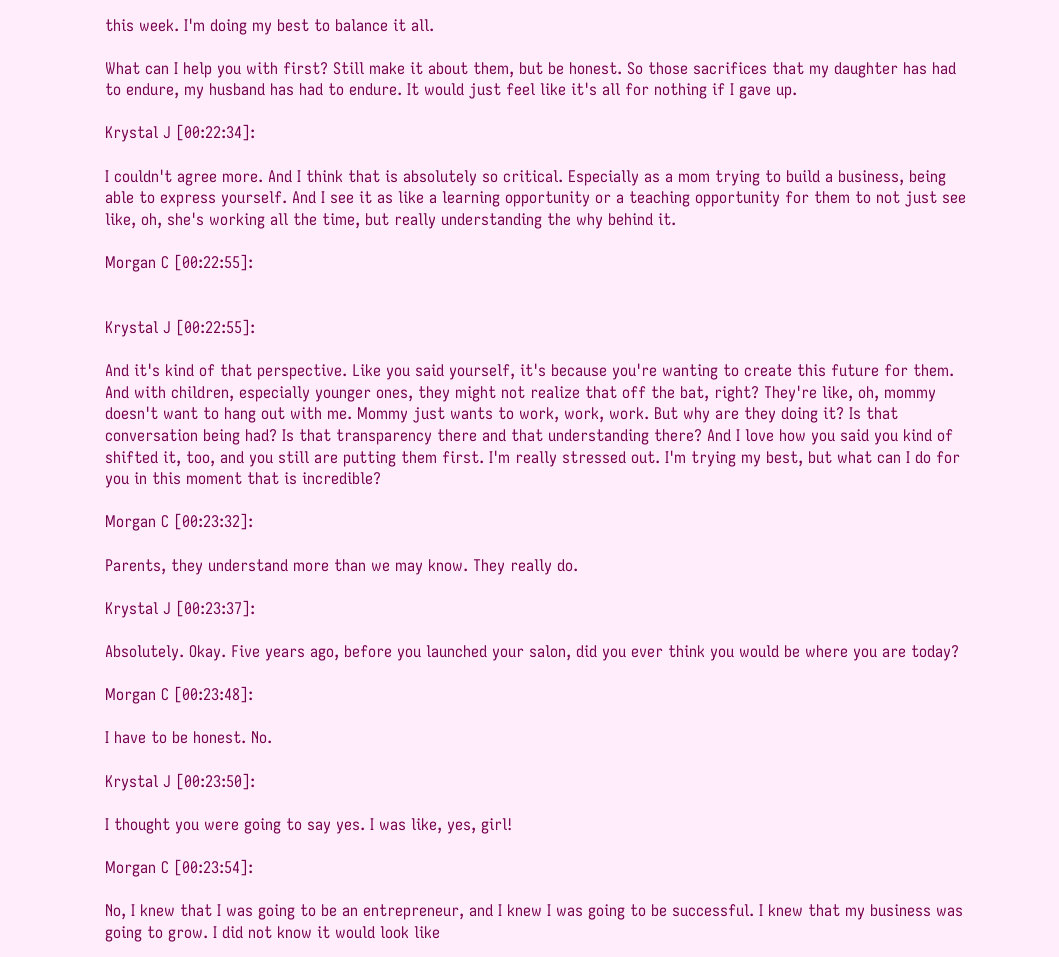this week. I'm doing my best to balance it all.

What can I help you with first? Still make it about them, but be honest. So those sacrifices that my daughter has had to endure, my husband has had to endure. It would just feel like it's all for nothing if I gave up.

Krystal J [00:22:34]:

I couldn't agree more. And I think that is absolutely so critical. Especially as a mom trying to build a business, being able to express yourself. And I see it as like a learning opportunity or a teaching opportunity for them to not just see like, oh, she's working all the time, but really understanding the why behind it.

Morgan C [00:22:55]:


Krystal J [00:22:55]:

And it's kind of that perspective. Like you said yourself, it's because you're wanting to create this future for them. And with children, especially younger ones, they might not realize that off the bat, right? They're like, oh, mommy doesn't want to hang out with me. Mommy just wants to work, work, work. But why are they doing it? Is that conversation being had? Is that transparency there and that understanding there? And I love how you said you kind of shifted it, too, and you still are putting them first. I'm really stressed out. I'm trying my best, but what can I do for you in this moment that is incredible?

Morgan C [00:23:32]:

Parents, they understand more than we may know. They really do.

Krystal J [00:23:37]:

Absolutely. Okay. Five years ago, before you launched your salon, did you ever think you would be where you are today?

Morgan C [00:23:48]:

I have to be honest. No.

Krystal J [00:23:50]:

I thought you were going to say yes. I was like, yes, girl!

Morgan C [00:23:54]:

No, I knew that I was going to be an entrepreneur, and I knew I was going to be successful. I knew that my business was going to grow. I did not know it would look like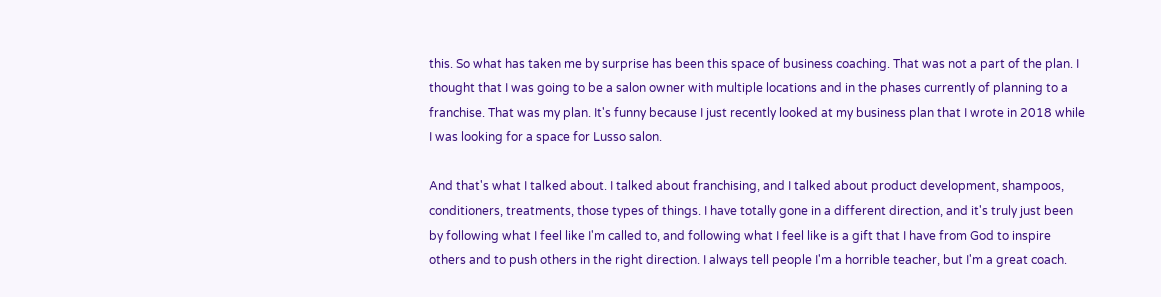this. So what has taken me by surprise has been this space of business coaching. That was not a part of the plan. I thought that I was going to be a salon owner with multiple locations and in the phases currently of planning to a franchise. That was my plan. It's funny because I just recently looked at my business plan that I wrote in 2018 while I was looking for a space for Lusso salon.

And that's what I talked about. I talked about franchising, and I talked about product development, shampoos, conditioners, treatments, those types of things. I have totally gone in a different direction, and it's truly just been by following what I feel like I'm called to, and following what I feel like is a gift that I have from God to inspire others and to push others in the right direction. I always tell people I'm a horrible teacher, but I'm a great coach.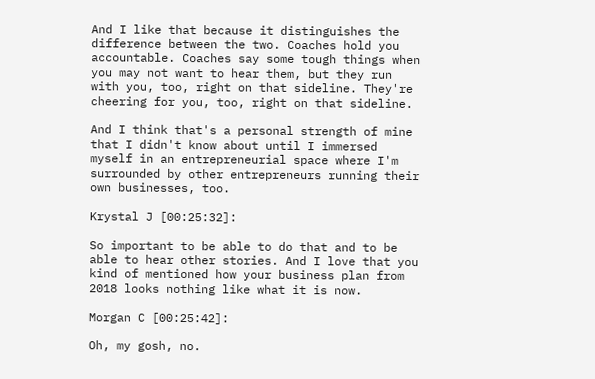And I like that because it distinguishes the difference between the two. Coaches hold you accountable. Coaches say some tough things when you may not want to hear them, but they run with you, too, right on that sideline. They're cheering for you, too, right on that sideline.

And I think that's a personal strength of mine that I didn't know about until I immersed myself in an entrepreneurial space where I'm surrounded by other entrepreneurs running their own businesses, too.

Krystal J [00:25:32]:

So important to be able to do that and to be able to hear other stories. And I love that you kind of mentioned how your business plan from 2018 looks nothing like what it is now.

Morgan C [00:25:42]:

Oh, my gosh, no.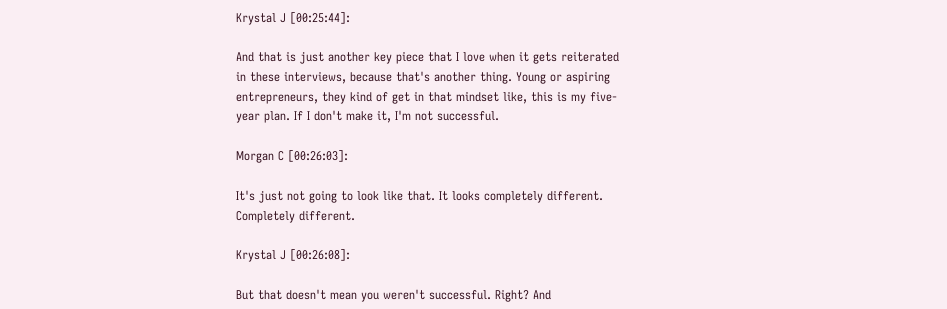Krystal J [00:25:44]:

And that is just another key piece that I love when it gets reiterated in these interviews, because that's another thing. Young or aspiring entrepreneurs, they kind of get in that mindset like, this is my five-year plan. If I don't make it, I'm not successful.

Morgan C [00:26:03]:

It's just not going to look like that. It looks completely different. Completely different.

Krystal J [00:26:08]:

But that doesn't mean you weren't successful. Right? And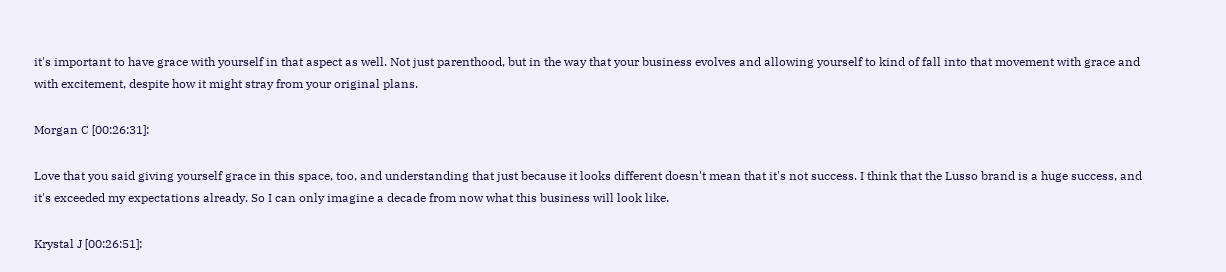it's important to have grace with yourself in that aspect as well. Not just parenthood, but in the way that your business evolves and allowing yourself to kind of fall into that movement with grace and with excitement, despite how it might stray from your original plans.

Morgan C [00:26:31]:

Love that you said giving yourself grace in this space, too, and understanding that just because it looks different doesn't mean that it's not success. I think that the Lusso brand is a huge success, and it's exceeded my expectations already. So I can only imagine a decade from now what this business will look like.

Krystal J [00:26:51]: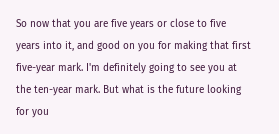So now that you are five years or close to five years into it, and good on you for making that first five-year mark. I'm definitely going to see you at the ten-year mark. But what is the future looking for you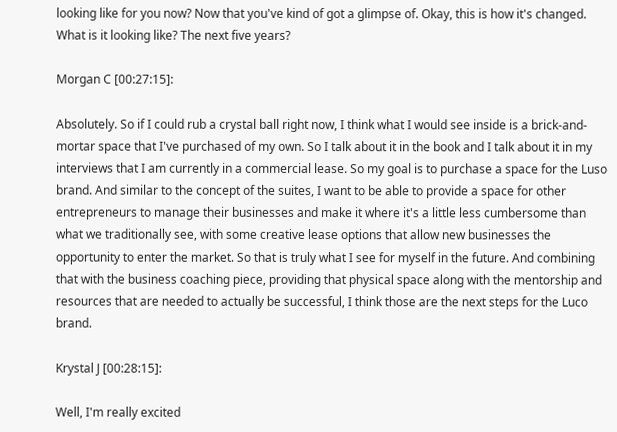looking like for you now? Now that you've kind of got a glimpse of. Okay, this is how it's changed. What is it looking like? The next five years?

Morgan C [00:27:15]:

Absolutely. So if I could rub a crystal ball right now, I think what I would see inside is a brick-and-mortar space that I've purchased of my own. So I talk about it in the book and I talk about it in my interviews that I am currently in a commercial lease. So my goal is to purchase a space for the Luso brand. And similar to the concept of the suites, I want to be able to provide a space for other entrepreneurs to manage their businesses and make it where it's a little less cumbersome than what we traditionally see, with some creative lease options that allow new businesses the opportunity to enter the market. So that is truly what I see for myself in the future. And combining that with the business coaching piece, providing that physical space along with the mentorship and resources that are needed to actually be successful, I think those are the next steps for the Luco brand.

Krystal J [00:28:15]:

Well, I'm really excited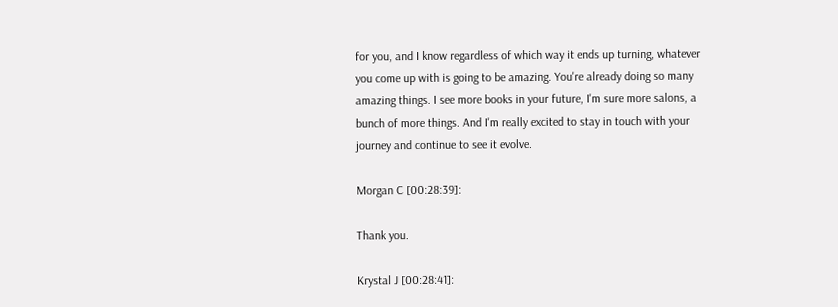for you, and I know regardless of which way it ends up turning, whatever you come up with is going to be amazing. You're already doing so many amazing things. I see more books in your future, I'm sure more salons, a bunch of more things. And I'm really excited to stay in touch with your journey and continue to see it evolve.

Morgan C [00:28:39]:

Thank you.

Krystal J [00:28:41]: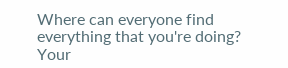Where can everyone find everything that you're doing? Your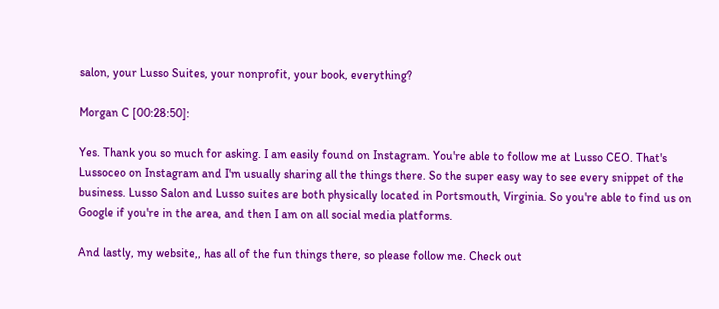salon, your Lusso Suites, your nonprofit, your book, everything?

Morgan C [00:28:50]:

Yes. Thank you so much for asking. I am easily found on Instagram. You're able to follow me at Lusso CEO. That's Lussoceo on Instagram and I'm usually sharing all the things there. So the super easy way to see every snippet of the business. Lusso Salon and Lusso suites are both physically located in Portsmouth, Virginia. So you're able to find us on Google if you're in the area, and then I am on all social media platforms.

And lastly, my website,, has all of the fun things there, so please follow me. Check out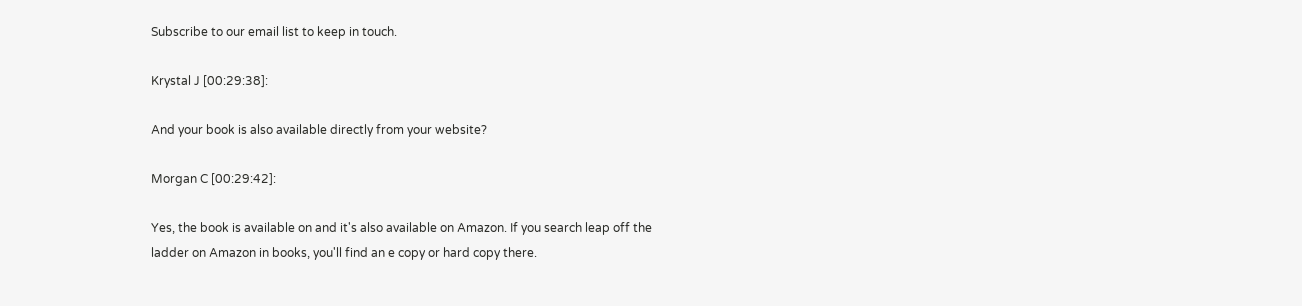Subscribe to our email list to keep in touch.

Krystal J [00:29:38]:

And your book is also available directly from your website?

Morgan C [00:29:42]:

Yes, the book is available on and it's also available on Amazon. If you search leap off the ladder on Amazon in books, you'll find an e copy or hard copy there.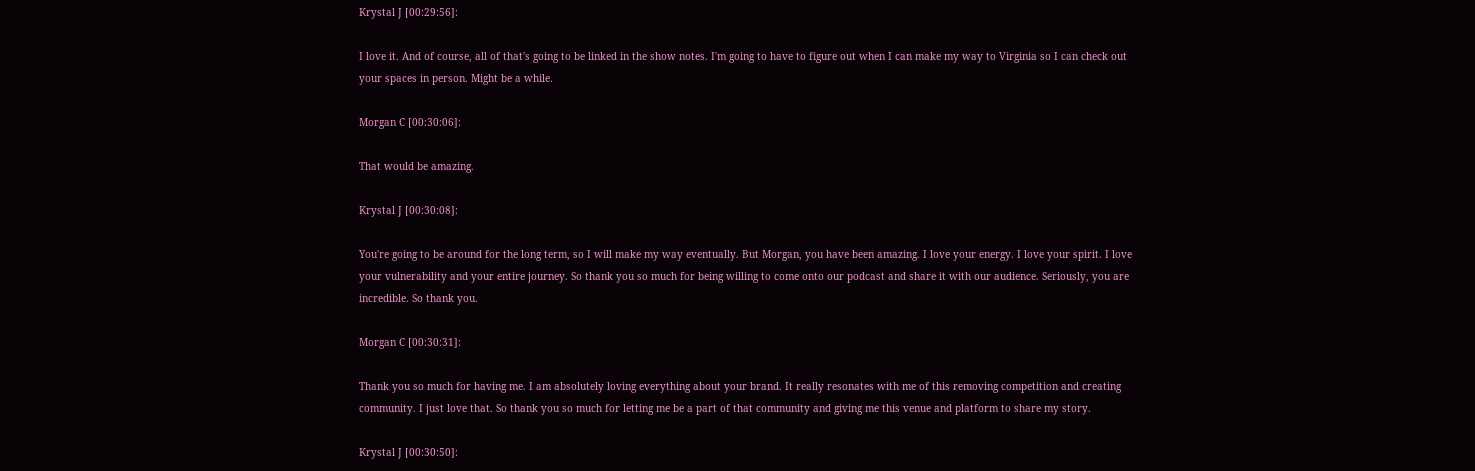Krystal J [00:29:56]:

I love it. And of course, all of that's going to be linked in the show notes. I'm going to have to figure out when I can make my way to Virginia so I can check out your spaces in person. Might be a while.

Morgan C [00:30:06]:

That would be amazing.

Krystal J [00:30:08]:

You're going to be around for the long term, so I will make my way eventually. But Morgan, you have been amazing. I love your energy. I love your spirit. I love your vulnerability and your entire journey. So thank you so much for being willing to come onto our podcast and share it with our audience. Seriously, you are incredible. So thank you.

Morgan C [00:30:31]:

Thank you so much for having me. I am absolutely loving everything about your brand. It really resonates with me of this removing competition and creating community. I just love that. So thank you so much for letting me be a part of that community and giving me this venue and platform to share my story.

Krystal J [00:30:50]: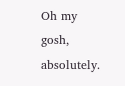Oh my gosh, absolutely.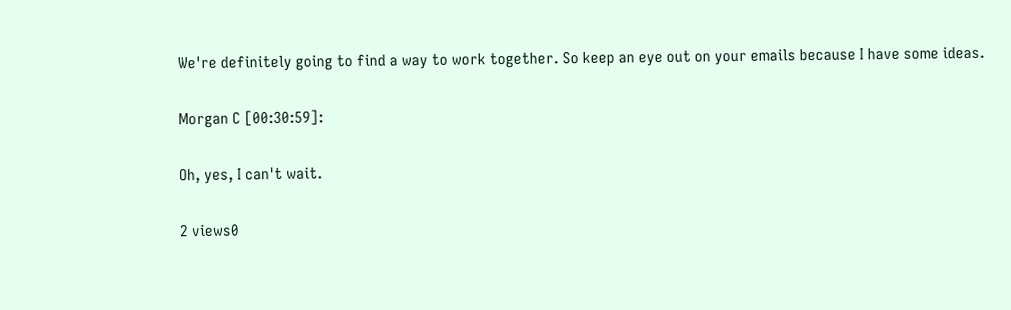We're definitely going to find a way to work together. So keep an eye out on your emails because I have some ideas.

Morgan C [00:30:59]:

Oh, yes, I can't wait.

2 views0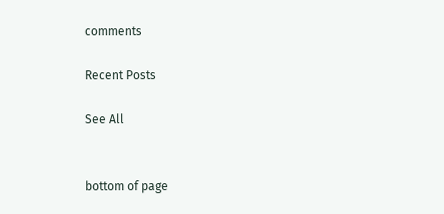comments

Recent Posts

See All


bottom of page